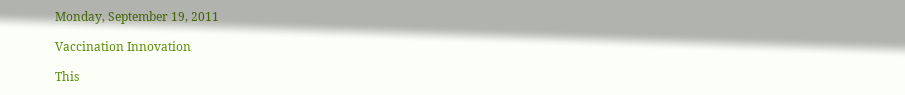Monday, September 19, 2011

Vaccination Innovation

This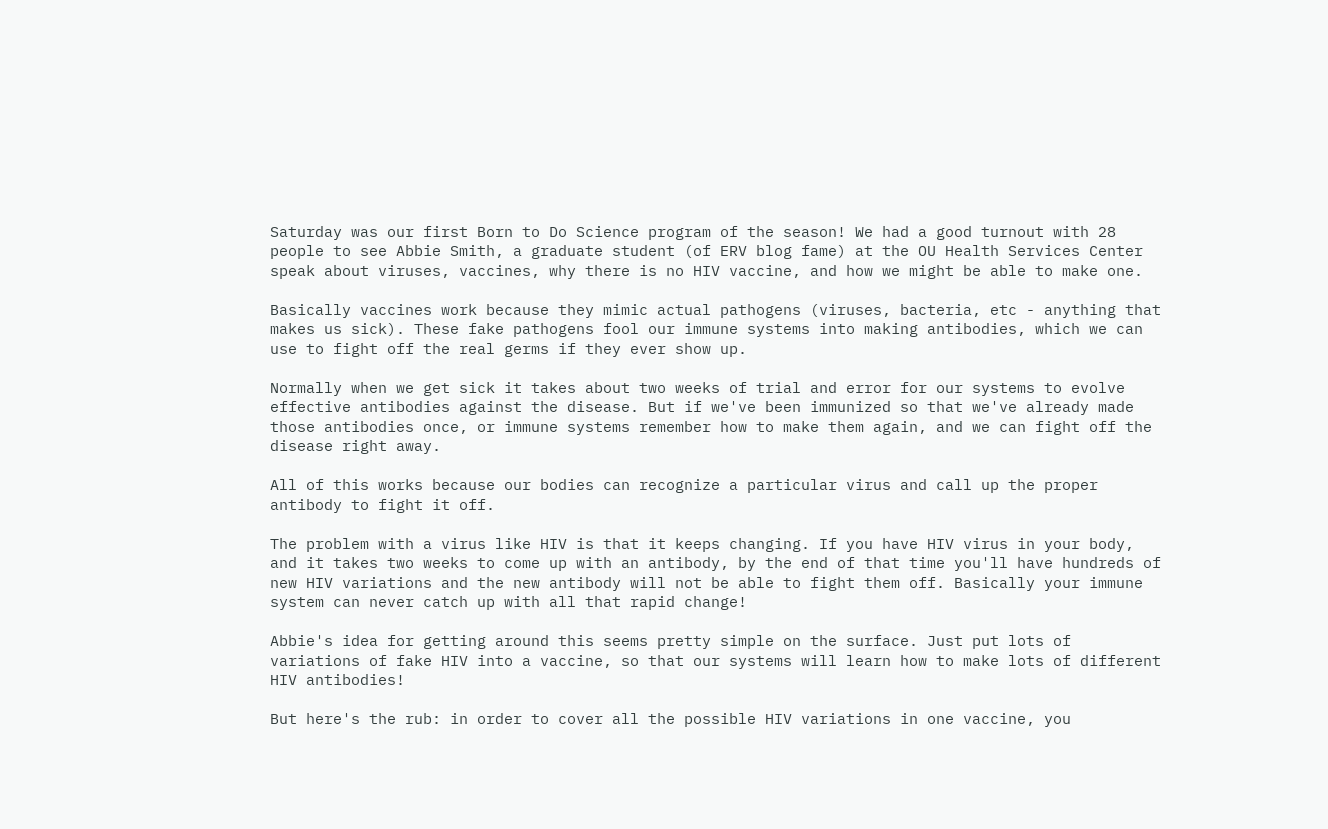Saturday was our first Born to Do Science program of the season! We had a good turnout with 28 people to see Abbie Smith, a graduate student (of ERV blog fame) at the OU Health Services Center speak about viruses, vaccines, why there is no HIV vaccine, and how we might be able to make one.

Basically vaccines work because they mimic actual pathogens (viruses, bacteria, etc - anything that makes us sick). These fake pathogens fool our immune systems into making antibodies, which we can use to fight off the real germs if they ever show up.

Normally when we get sick it takes about two weeks of trial and error for our systems to evolve effective antibodies against the disease. But if we've been immunized so that we've already made those antibodies once, or immune systems remember how to make them again, and we can fight off the disease right away.

All of this works because our bodies can recognize a particular virus and call up the proper antibody to fight it off.

The problem with a virus like HIV is that it keeps changing. If you have HIV virus in your body, and it takes two weeks to come up with an antibody, by the end of that time you'll have hundreds of new HIV variations and the new antibody will not be able to fight them off. Basically your immune system can never catch up with all that rapid change!

Abbie's idea for getting around this seems pretty simple on the surface. Just put lots of variations of fake HIV into a vaccine, so that our systems will learn how to make lots of different HIV antibodies!

But here's the rub: in order to cover all the possible HIV variations in one vaccine, you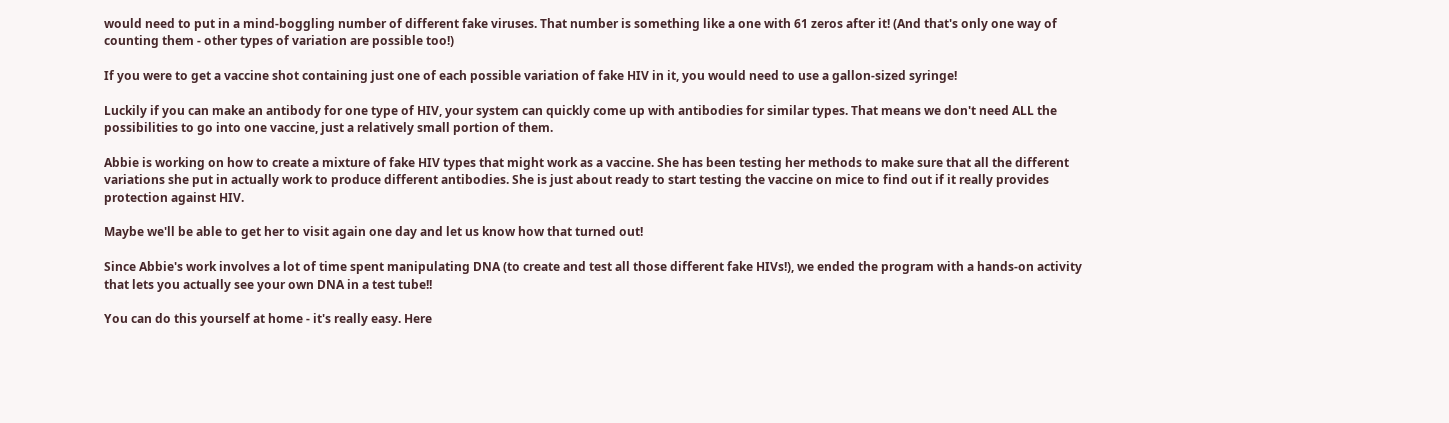would need to put in a mind-boggling number of different fake viruses. That number is something like a one with 61 zeros after it! (And that's only one way of counting them - other types of variation are possible too!)

If you were to get a vaccine shot containing just one of each possible variation of fake HIV in it, you would need to use a gallon-sized syringe!

Luckily if you can make an antibody for one type of HIV, your system can quickly come up with antibodies for similar types. That means we don't need ALL the possibilities to go into one vaccine, just a relatively small portion of them.

Abbie is working on how to create a mixture of fake HIV types that might work as a vaccine. She has been testing her methods to make sure that all the different variations she put in actually work to produce different antibodies. She is just about ready to start testing the vaccine on mice to find out if it really provides protection against HIV.

Maybe we'll be able to get her to visit again one day and let us know how that turned out!

Since Abbie's work involves a lot of time spent manipulating DNA (to create and test all those different fake HIVs!), we ended the program with a hands-on activity that lets you actually see your own DNA in a test tube!!

You can do this yourself at home - it's really easy. Here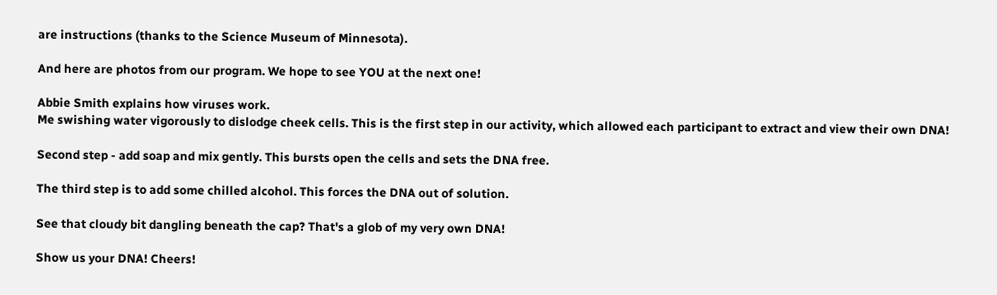are instructions (thanks to the Science Museum of Minnesota).

And here are photos from our program. We hope to see YOU at the next one!

Abbie Smith explains how viruses work.
Me swishing water vigorously to dislodge cheek cells. This is the first step in our activity, which allowed each participant to extract and view their own DNA!

Second step - add soap and mix gently. This bursts open the cells and sets the DNA free.

The third step is to add some chilled alcohol. This forces the DNA out of solution.

See that cloudy bit dangling beneath the cap? That's a glob of my very own DNA!

Show us your DNA! Cheers!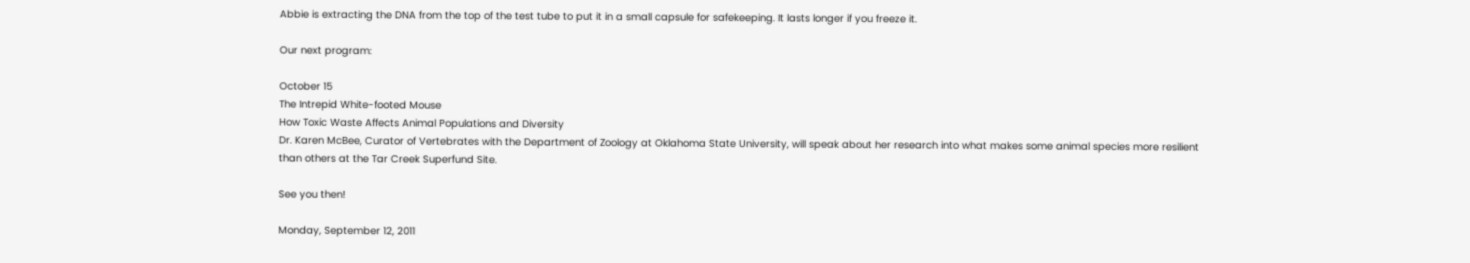Abbie is extracting the DNA from the top of the test tube to put it in a small capsule for safekeeping. It lasts longer if you freeze it.

Our next program:

October 15
The Intrepid White-footed Mouse
How Toxic Waste Affects Animal Populations and Diversity
Dr. Karen McBee, Curator of Vertebrates with the Department of Zoology at Oklahoma State University, will speak about her research into what makes some animal species more resilient than others at the Tar Creek Superfund Site.

See you then!

Monday, September 12, 2011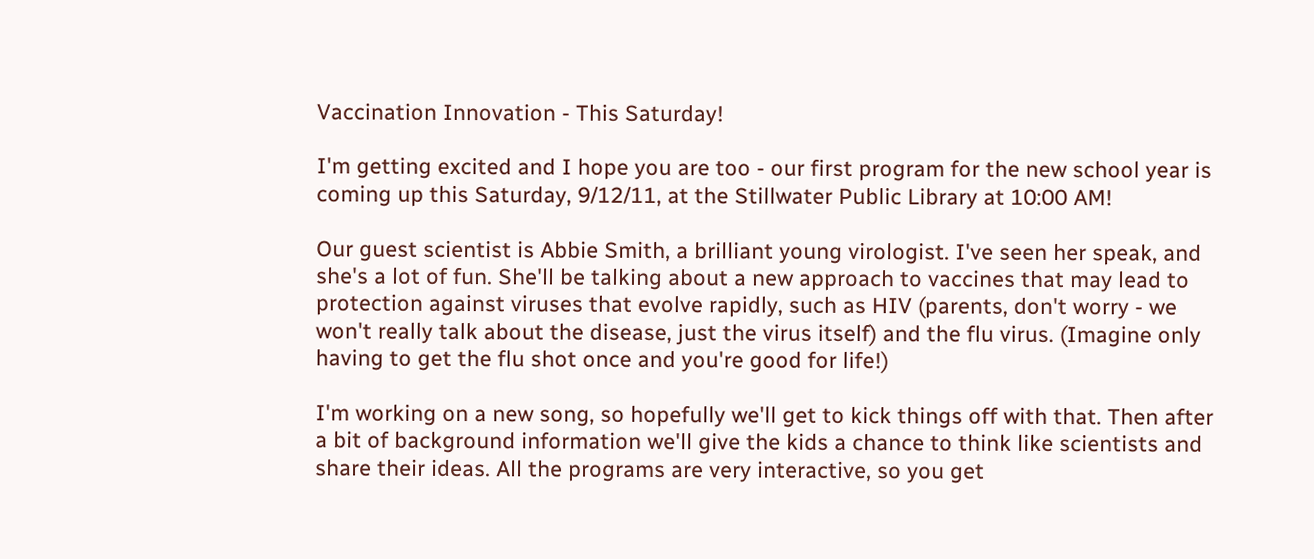Vaccination Innovation - This Saturday!

I'm getting excited and I hope you are too - our first program for the new school year is coming up this Saturday, 9/12/11, at the Stillwater Public Library at 10:00 AM!

Our guest scientist is Abbie Smith, a brilliant young virologist. I've seen her speak, and she's a lot of fun. She'll be talking about a new approach to vaccines that may lead to protection against viruses that evolve rapidly, such as HIV (parents, don't worry - we won't really talk about the disease, just the virus itself) and the flu virus. (Imagine only having to get the flu shot once and you're good for life!)

I'm working on a new song, so hopefully we'll get to kick things off with that. Then after a bit of background information we'll give the kids a chance to think like scientists and share their ideas. All the programs are very interactive, so you get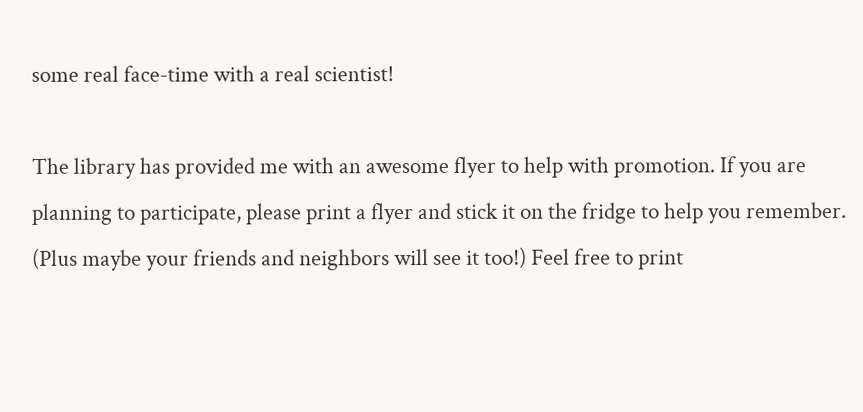some real face-time with a real scientist!

The library has provided me with an awesome flyer to help with promotion. If you are planning to participate, please print a flyer and stick it on the fridge to help you remember. (Plus maybe your friends and neighbors will see it too!) Feel free to print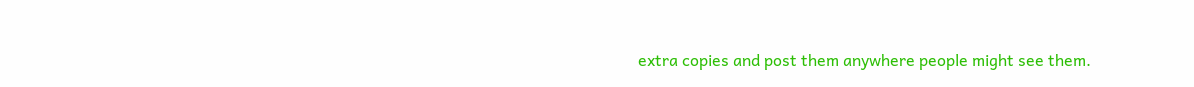extra copies and post them anywhere people might see them.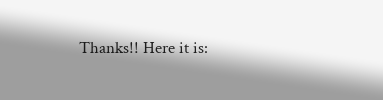Thanks!! Here it is: